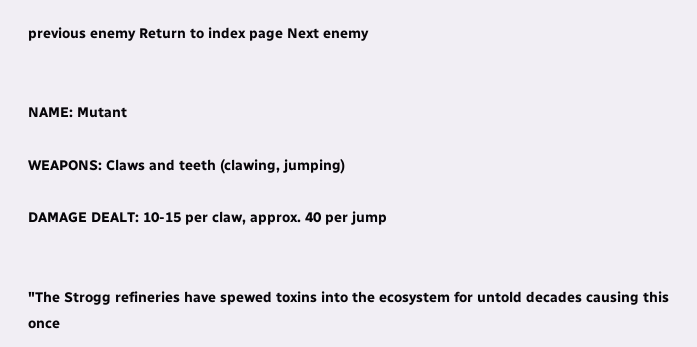previous enemy Return to index page Next enemy


NAME: Mutant

WEAPONS: Claws and teeth (clawing, jumping)

DAMAGE DEALT: 10-15 per claw, approx. 40 per jump


"The Strogg refineries have spewed toxins into the ecosystem for untold decades causing this once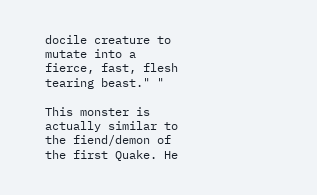docile creature to mutate into a fierce, fast, flesh tearing beast." "

This monster is actually similar to the fiend/demon of the first Quake. He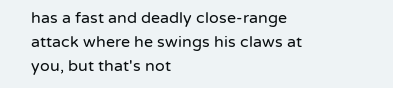has a fast and deadly close-range attack where he swings his claws at you, but that's not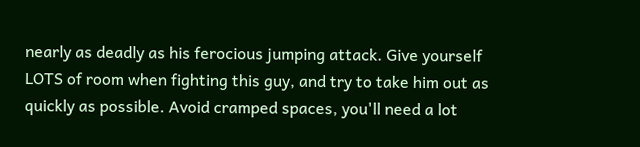nearly as deadly as his ferocious jumping attack. Give yourself LOTS of room when fighting this guy, and try to take him out as quickly as possible. Avoid cramped spaces, you'll need a lot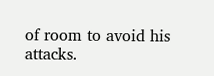of room to avoid his attacks.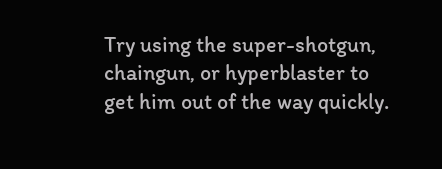Try using the super-shotgun, chaingun, or hyperblaster to get him out of the way quickly.